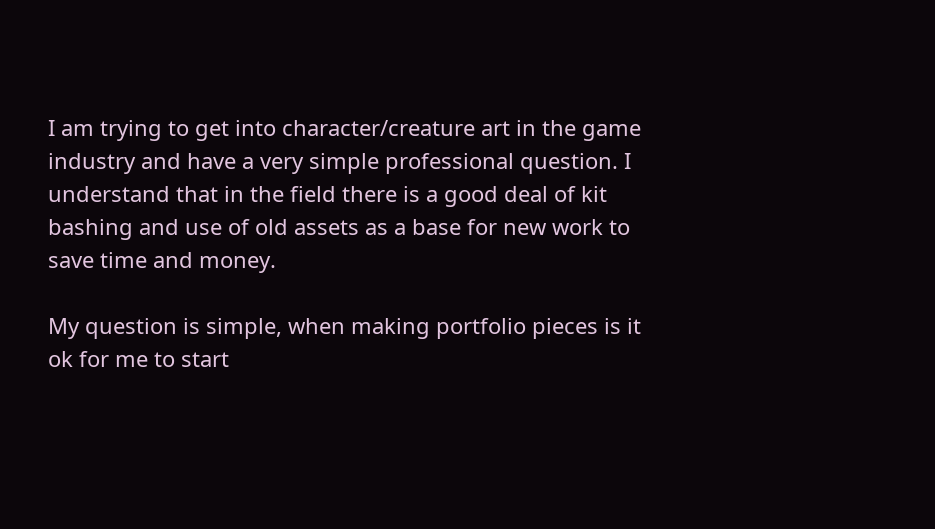I am trying to get into character/creature art in the game industry and have a very simple professional question. I understand that in the field there is a good deal of kit bashing and use of old assets as a base for new work to save time and money.

My question is simple, when making portfolio pieces is it ok for me to start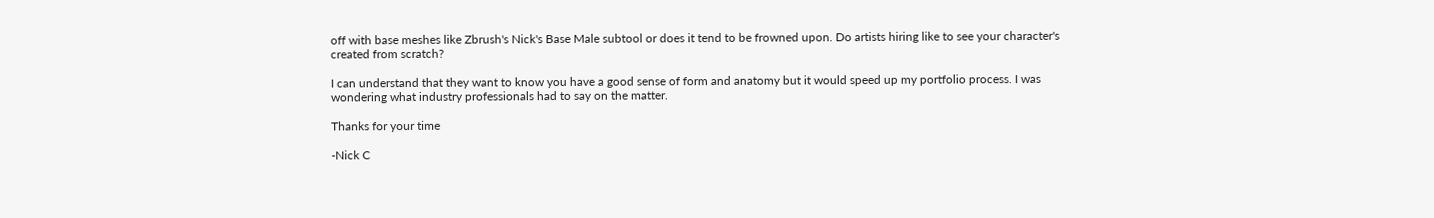off with base meshes like Zbrush's Nick's Base Male subtool or does it tend to be frowned upon. Do artists hiring like to see your character's created from scratch?

I can understand that they want to know you have a good sense of form and anatomy but it would speed up my portfolio process. I was wondering what industry professionals had to say on the matter.

Thanks for your time

-Nick C